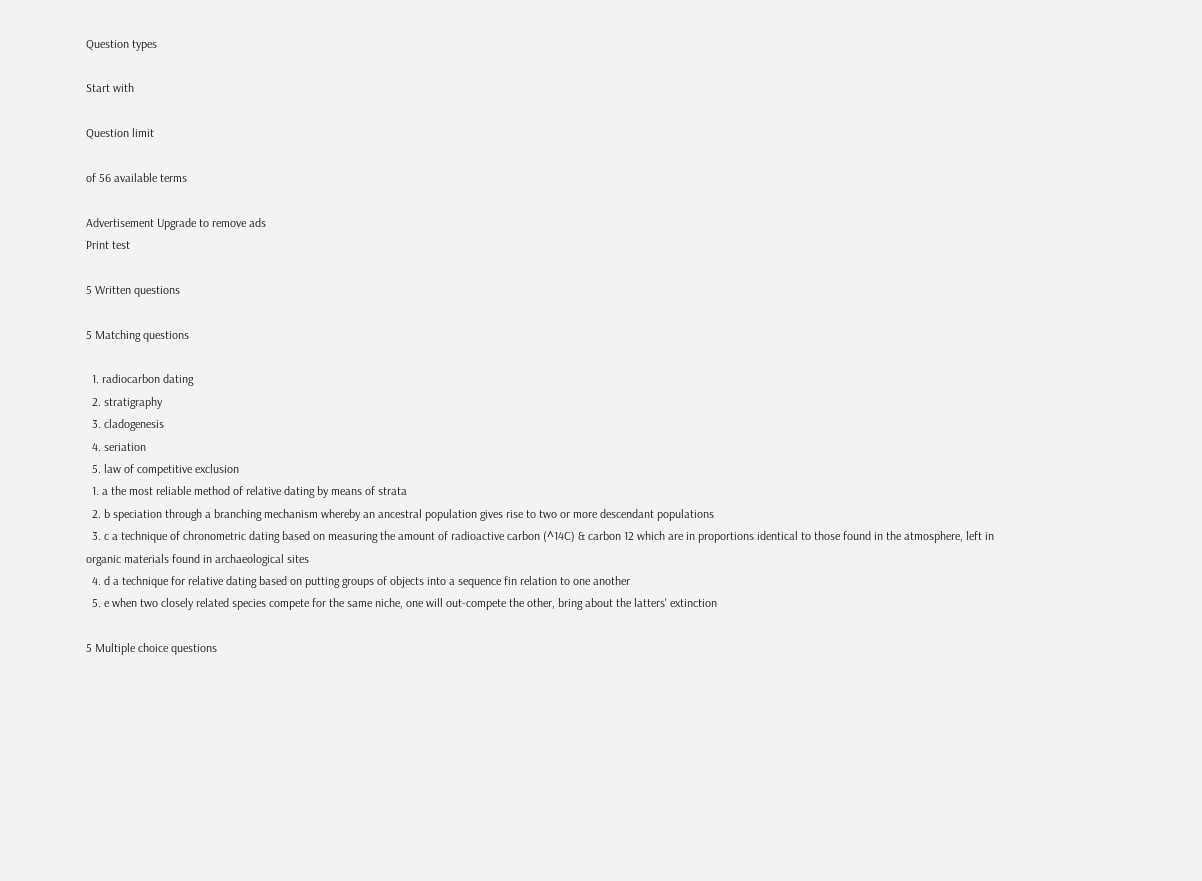Question types

Start with

Question limit

of 56 available terms

Advertisement Upgrade to remove ads
Print test

5 Written questions

5 Matching questions

  1. radiocarbon dating
  2. stratigraphy
  3. cladogenesis
  4. seriation
  5. law of competitive exclusion
  1. a the most reliable method of relative dating by means of strata
  2. b speciation through a branching mechanism whereby an ancestral population gives rise to two or more descendant populations
  3. c a technique of chronometric dating based on measuring the amount of radioactive carbon (^14C) & carbon 12 which are in proportions identical to those found in the atmosphere, left in organic materials found in archaeological sites
  4. d a technique for relative dating based on putting groups of objects into a sequence fin relation to one another
  5. e when two closely related species compete for the same niche, one will out-compete the other, bring about the latters' extinction

5 Multiple choice questions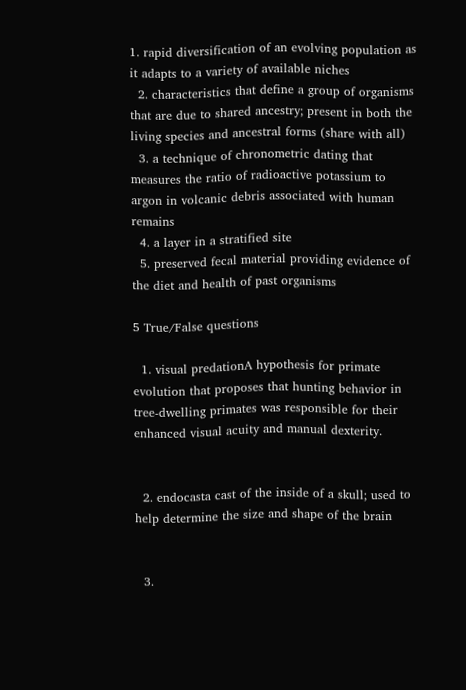1. rapid diversification of an evolving population as it adapts to a variety of available niches
  2. characteristics that define a group of organisms that are due to shared ancestry; present in both the living species and ancestral forms (share with all)
  3. a technique of chronometric dating that measures the ratio of radioactive potassium to argon in volcanic debris associated with human remains
  4. a layer in a stratified site
  5. preserved fecal material providing evidence of the diet and health of past organisms

5 True/False questions

  1. visual predationA hypothesis for primate evolution that proposes that hunting behavior in tree-dwelling primates was responsible for their enhanced visual acuity and manual dexterity.


  2. endocasta cast of the inside of a skull; used to help determine the size and shape of the brain


  3.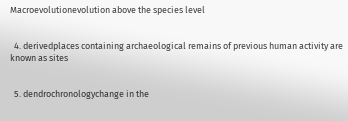Macroevolutionevolution above the species level


  4. derivedplaces containing archaeological remains of previous human activity are known as sites


  5. dendrochronologychange in the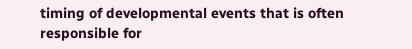timing of developmental events that is often responsible for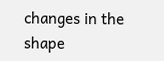changes in the shape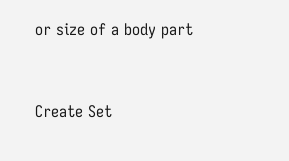or size of a body part


Create Set